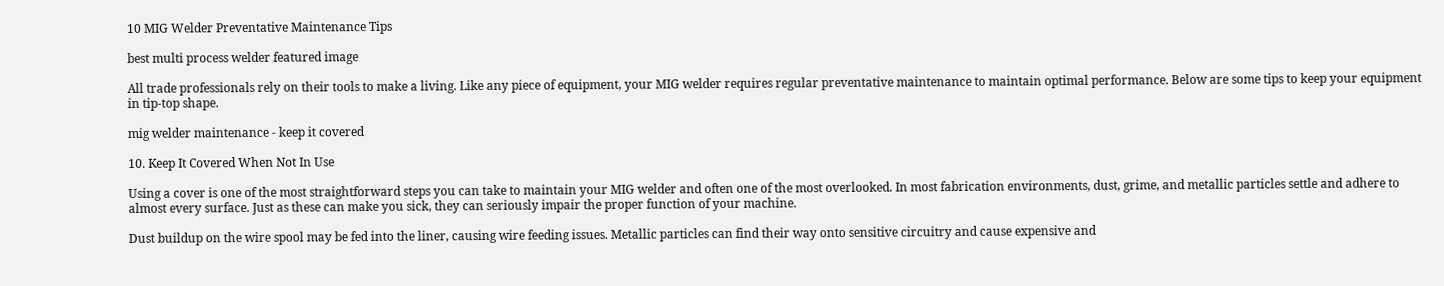10 MIG Welder Preventative Maintenance Tips

best multi process welder featured image

All trade professionals rely on their tools to make a living. Like any piece of equipment, your MIG welder requires regular preventative maintenance to maintain optimal performance. Below are some tips to keep your equipment in tip-top shape.

mig welder maintenance - keep it covered

10. Keep It Covered When Not In Use

Using a cover is one of the most straightforward steps you can take to maintain your MIG welder and often one of the most overlooked. In most fabrication environments, dust, grime, and metallic particles settle and adhere to almost every surface. Just as these can make you sick, they can seriously impair the proper function of your machine.

Dust buildup on the wire spool may be fed into the liner, causing wire feeding issues. Metallic particles can find their way onto sensitive circuitry and cause expensive and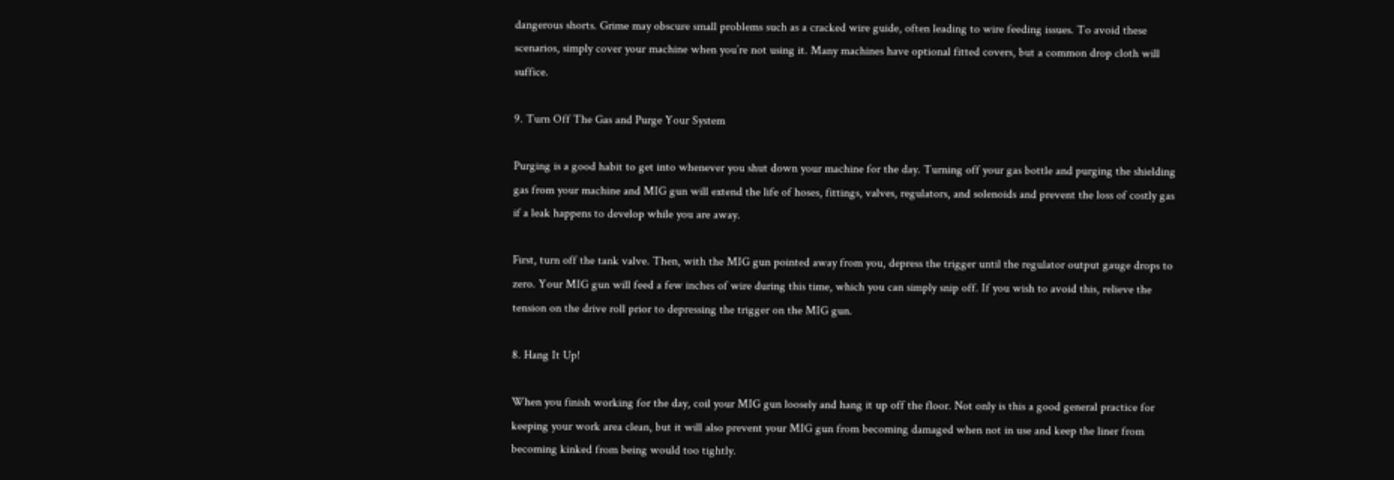dangerous shorts. Grime may obscure small problems such as a cracked wire guide, often leading to wire feeding issues. To avoid these scenarios, simply cover your machine when you’re not using it. Many machines have optional fitted covers, but a common drop cloth will suffice.

9. Turn Off The Gas and Purge Your System

Purging is a good habit to get into whenever you shut down your machine for the day. Turning off your gas bottle and purging the shielding gas from your machine and MIG gun will extend the life of hoses, fittings, valves, regulators, and solenoids and prevent the loss of costly gas if a leak happens to develop while you are away.

First, turn off the tank valve. Then, with the MIG gun pointed away from you, depress the trigger until the regulator output gauge drops to zero. Your MIG gun will feed a few inches of wire during this time, which you can simply snip off. If you wish to avoid this, relieve the tension on the drive roll prior to depressing the trigger on the MIG gun.

8. Hang It Up!

When you finish working for the day, coil your MIG gun loosely and hang it up off the floor. Not only is this a good general practice for keeping your work area clean, but it will also prevent your MIG gun from becoming damaged when not in use and keep the liner from becoming kinked from being would too tightly.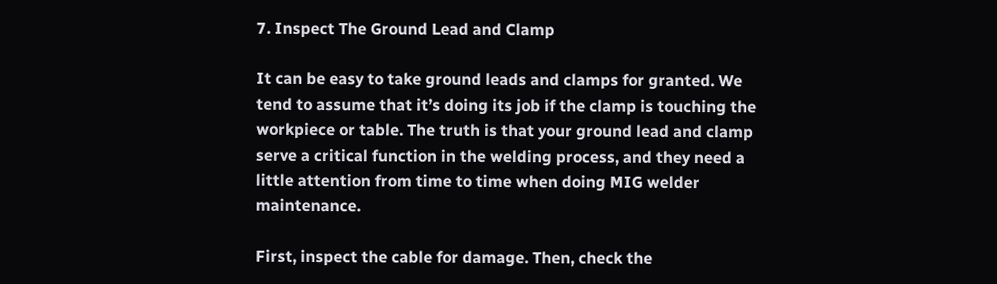7. Inspect The Ground Lead and Clamp

It can be easy to take ground leads and clamps for granted. We tend to assume that it’s doing its job if the clamp is touching the workpiece or table. The truth is that your ground lead and clamp serve a critical function in the welding process, and they need a little attention from time to time when doing MIG welder maintenance.

First, inspect the cable for damage. Then, check the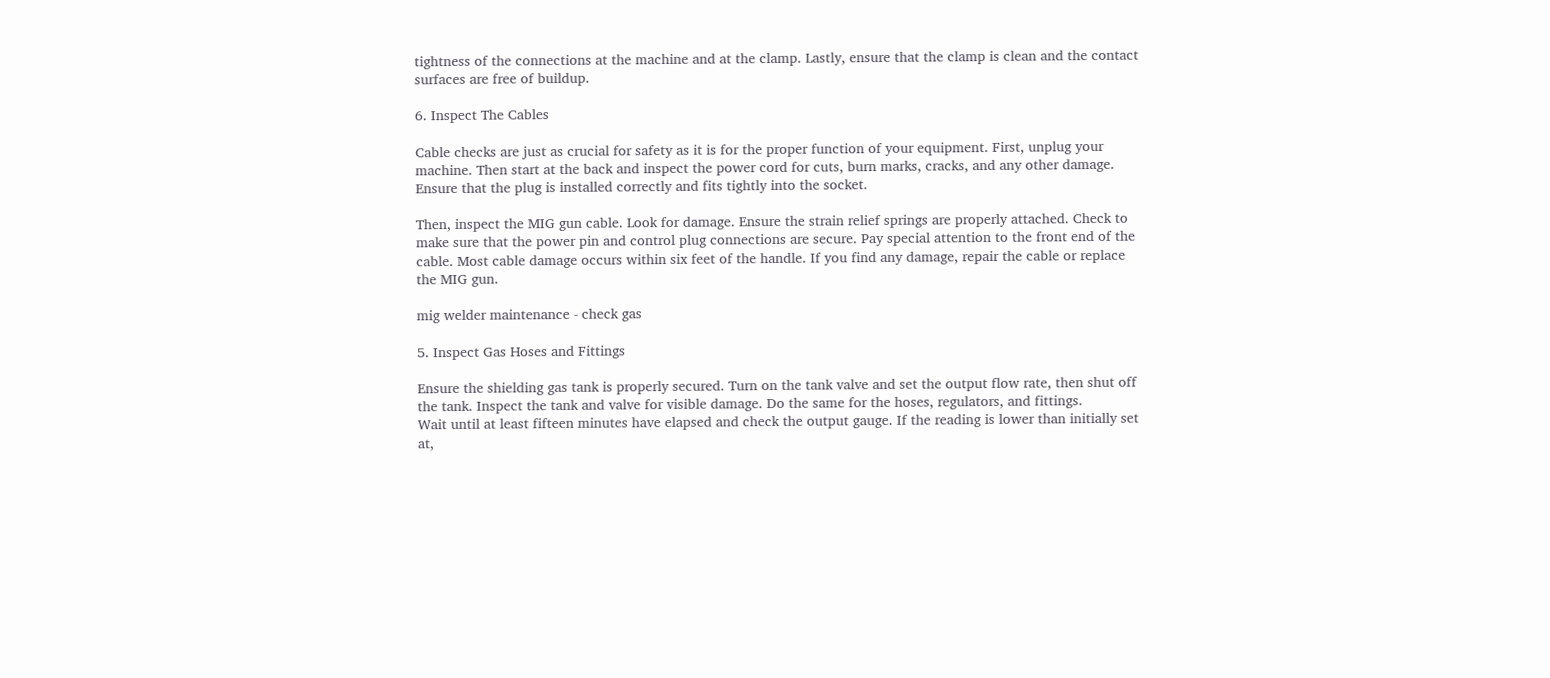tightness of the connections at the machine and at the clamp. Lastly, ensure that the clamp is clean and the contact surfaces are free of buildup.

6. Inspect The Cables

Cable checks are just as crucial for safety as it is for the proper function of your equipment. First, unplug your machine. Then start at the back and inspect the power cord for cuts, burn marks, cracks, and any other damage. Ensure that the plug is installed correctly and fits tightly into the socket.

Then, inspect the MIG gun cable. Look for damage. Ensure the strain relief springs are properly attached. Check to make sure that the power pin and control plug connections are secure. Pay special attention to the front end of the cable. Most cable damage occurs within six feet of the handle. If you find any damage, repair the cable or replace the MIG gun.

mig welder maintenance - check gas

5. Inspect Gas Hoses and Fittings

Ensure the shielding gas tank is properly secured. Turn on the tank valve and set the output flow rate, then shut off the tank. Inspect the tank and valve for visible damage. Do the same for the hoses, regulators, and fittings.
Wait until at least fifteen minutes have elapsed and check the output gauge. If the reading is lower than initially set at,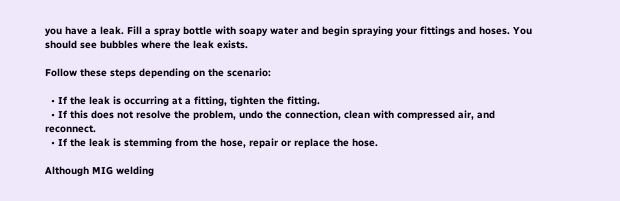you have a leak. Fill a spray bottle with soapy water and begin spraying your fittings and hoses. You should see bubbles where the leak exists.

Follow these steps depending on the scenario:

  • If the leak is occurring at a fitting, tighten the fitting.
  • If this does not resolve the problem, undo the connection, clean with compressed air, and reconnect.
  • If the leak is stemming from the hose, repair or replace the hose.

Although MIG welding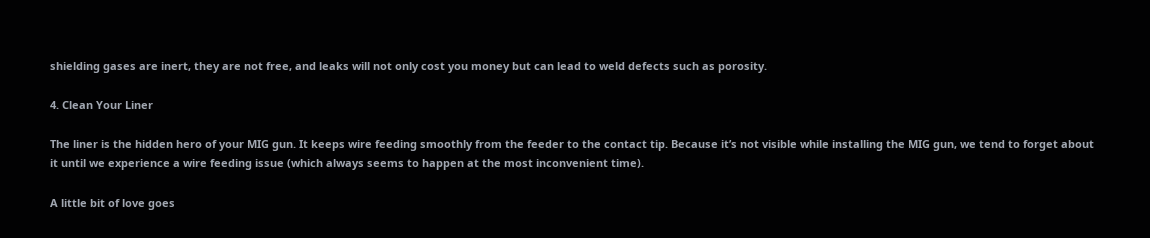shielding gases are inert, they are not free, and leaks will not only cost you money but can lead to weld defects such as porosity.

4. Clean Your Liner

The liner is the hidden hero of your MIG gun. It keeps wire feeding smoothly from the feeder to the contact tip. Because it’s not visible while installing the MIG gun, we tend to forget about it until we experience a wire feeding issue (which always seems to happen at the most inconvenient time).

A little bit of love goes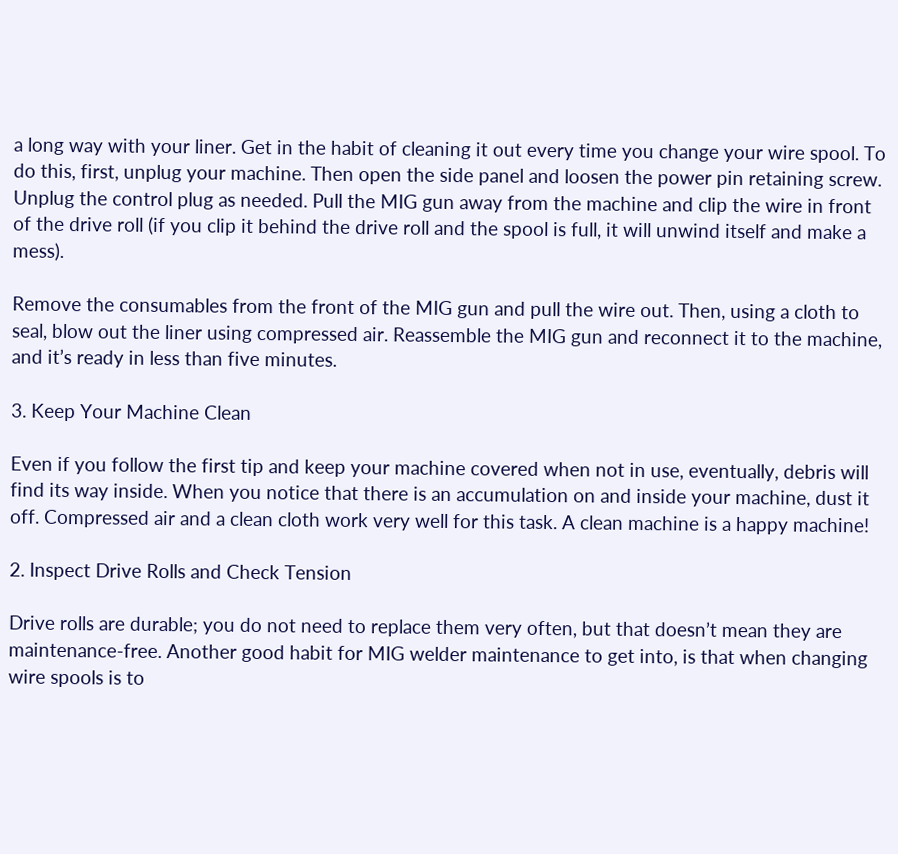a long way with your liner. Get in the habit of cleaning it out every time you change your wire spool. To do this, first, unplug your machine. Then open the side panel and loosen the power pin retaining screw. Unplug the control plug as needed. Pull the MIG gun away from the machine and clip the wire in front of the drive roll (if you clip it behind the drive roll and the spool is full, it will unwind itself and make a mess).

Remove the consumables from the front of the MIG gun and pull the wire out. Then, using a cloth to seal, blow out the liner using compressed air. Reassemble the MIG gun and reconnect it to the machine, and it’s ready in less than five minutes.

3. Keep Your Machine Clean

Even if you follow the first tip and keep your machine covered when not in use, eventually, debris will find its way inside. When you notice that there is an accumulation on and inside your machine, dust it off. Compressed air and a clean cloth work very well for this task. A clean machine is a happy machine!

2. Inspect Drive Rolls and Check Tension

Drive rolls are durable; you do not need to replace them very often, but that doesn’t mean they are maintenance-free. Another good habit for MIG welder maintenance to get into, is that when changing wire spools is to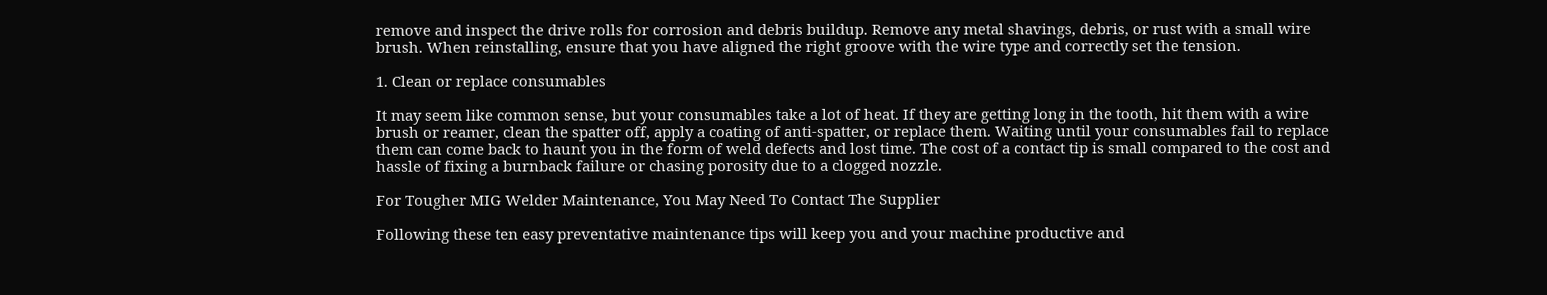remove and inspect the drive rolls for corrosion and debris buildup. Remove any metal shavings, debris, or rust with a small wire brush. When reinstalling, ensure that you have aligned the right groove with the wire type and correctly set the tension.

1. Clean or replace consumables

It may seem like common sense, but your consumables take a lot of heat. If they are getting long in the tooth, hit them with a wire brush or reamer, clean the spatter off, apply a coating of anti-spatter, or replace them. Waiting until your consumables fail to replace them can come back to haunt you in the form of weld defects and lost time. The cost of a contact tip is small compared to the cost and hassle of fixing a burnback failure or chasing porosity due to a clogged nozzle.

For Tougher MIG Welder Maintenance, You May Need To Contact The Supplier

Following these ten easy preventative maintenance tips will keep you and your machine productive and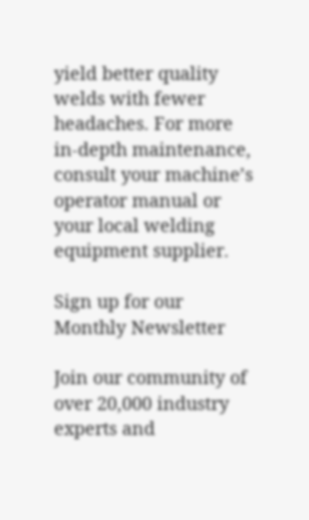yield better quality welds with fewer headaches. For more in-depth maintenance, consult your machine’s operator manual or your local welding equipment supplier.

Sign up for our Monthly Newsletter

Join our community of over 20,000 industry experts and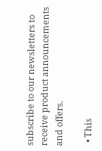subscribe to our newsletters to receive product announcements and offers.

  • This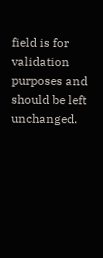field is for validation purposes and should be left unchanged.